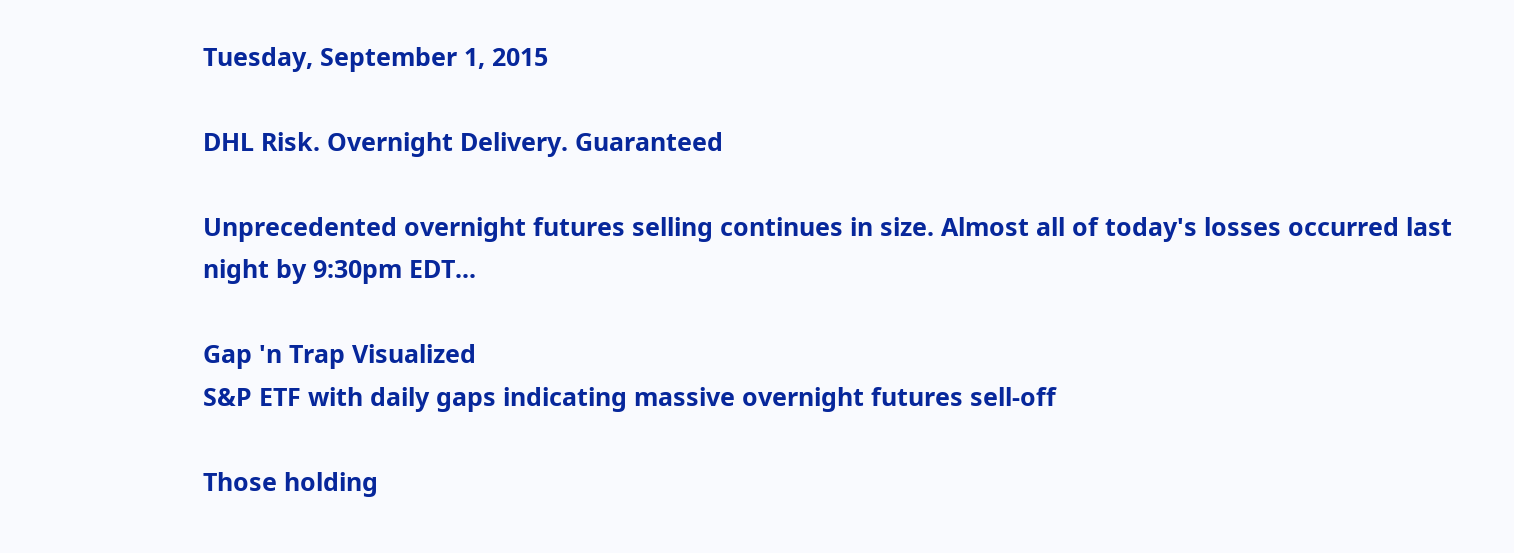Tuesday, September 1, 2015

DHL Risk. Overnight Delivery. Guaranteed

Unprecedented overnight futures selling continues in size. Almost all of today's losses occurred last night by 9:30pm EDT...

Gap 'n Trap Visualized
S&P ETF with daily gaps indicating massive overnight futures sell-off

Those holding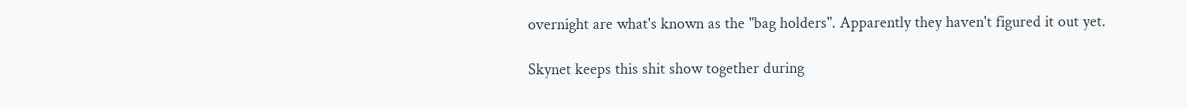overnight are what's known as the "bag holders". Apparently they haven't figured it out yet.

Skynet keeps this shit show together during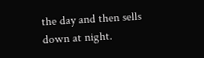the day and then sells down at night.